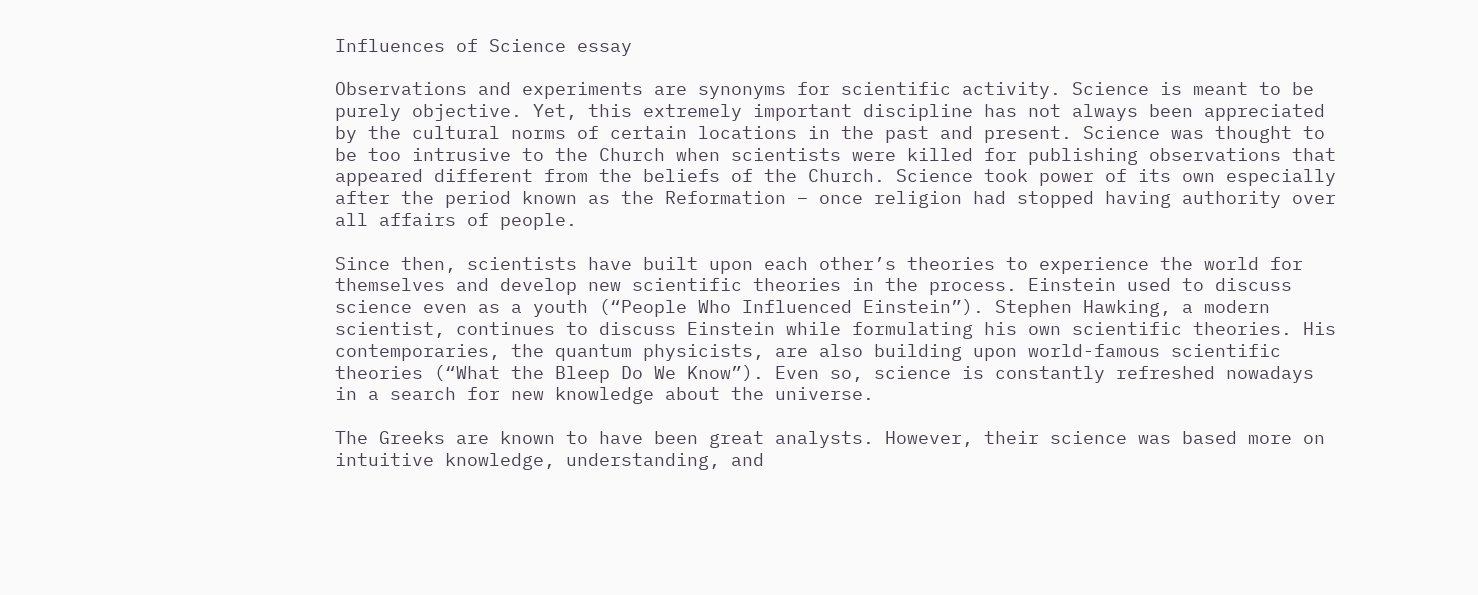Influences of Science essay

Observations and experiments are synonyms for scientific activity. Science is meant to be purely objective. Yet, this extremely important discipline has not always been appreciated by the cultural norms of certain locations in the past and present. Science was thought to be too intrusive to the Church when scientists were killed for publishing observations that appeared different from the beliefs of the Church. Science took power of its own especially after the period known as the Reformation – once religion had stopped having authority over all affairs of people.

Since then, scientists have built upon each other’s theories to experience the world for themselves and develop new scientific theories in the process. Einstein used to discuss science even as a youth (“People Who Influenced Einstein”). Stephen Hawking, a modern scientist, continues to discuss Einstein while formulating his own scientific theories. His contemporaries, the quantum physicists, are also building upon world-famous scientific theories (“What the Bleep Do We Know”). Even so, science is constantly refreshed nowadays in a search for new knowledge about the universe.

The Greeks are known to have been great analysts. However, their science was based more on intuitive knowledge, understanding, and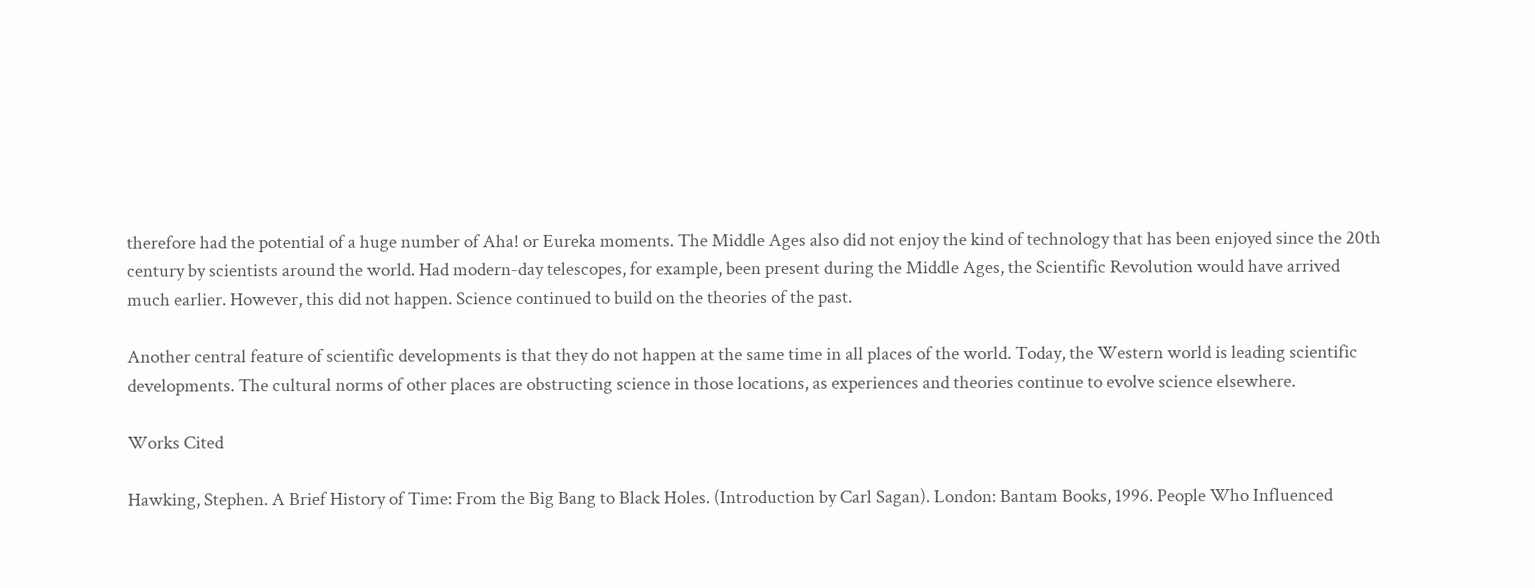therefore had the potential of a huge number of Aha! or Eureka moments. The Middle Ages also did not enjoy the kind of technology that has been enjoyed since the 20th century by scientists around the world. Had modern-day telescopes, for example, been present during the Middle Ages, the Scientific Revolution would have arrived much earlier. However, this did not happen. Science continued to build on the theories of the past.

Another central feature of scientific developments is that they do not happen at the same time in all places of the world. Today, the Western world is leading scientific developments. The cultural norms of other places are obstructing science in those locations, as experiences and theories continue to evolve science elsewhere.

Works Cited

Hawking, Stephen. A Brief History of Time: From the Big Bang to Black Holes. (Introduction by Carl Sagan). London: Bantam Books, 1996. People Who Influenced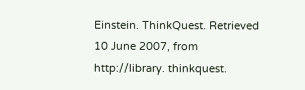Einstein. ThinkQuest. Retrieved 10 June 2007, from http://library. thinkquest.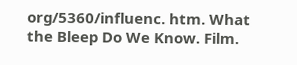org/5360/influenc. htm. What the Bleep Do We Know. Film.